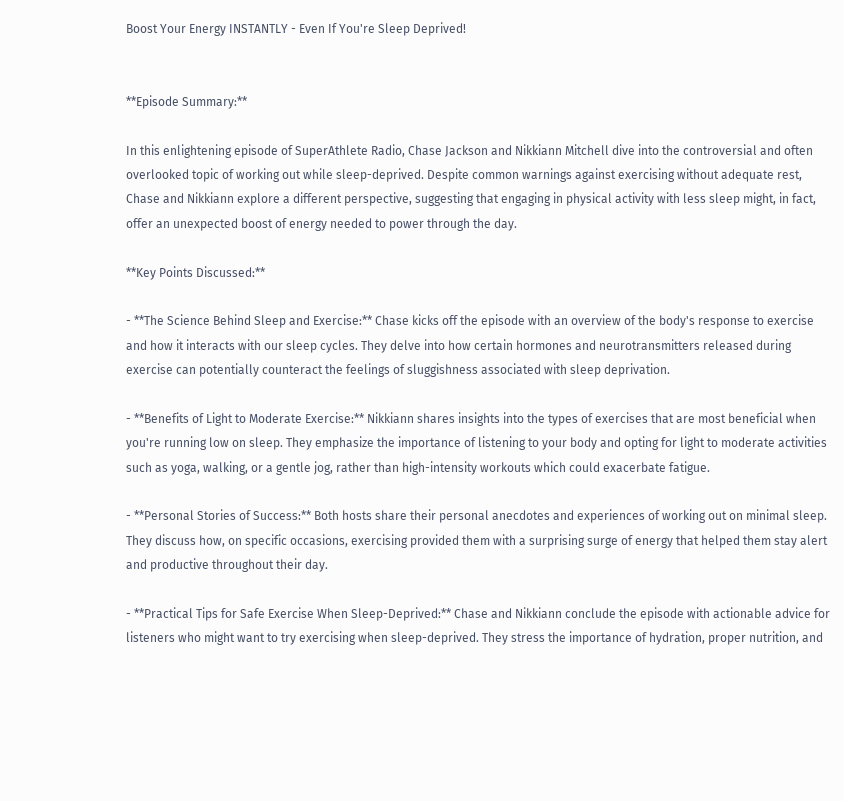Boost Your Energy INSTANTLY - Even If You're Sleep Deprived!


**Episode Summary:**

In this enlightening episode of SuperAthlete Radio, Chase Jackson and Nikkiann Mitchell dive into the controversial and often overlooked topic of working out while sleep-deprived. Despite common warnings against exercising without adequate rest, Chase and Nikkiann explore a different perspective, suggesting that engaging in physical activity with less sleep might, in fact, offer an unexpected boost of energy needed to power through the day.

**Key Points Discussed:**

- **The Science Behind Sleep and Exercise:** Chase kicks off the episode with an overview of the body's response to exercise and how it interacts with our sleep cycles. They delve into how certain hormones and neurotransmitters released during exercise can potentially counteract the feelings of sluggishness associated with sleep deprivation.

- **Benefits of Light to Moderate Exercise:** Nikkiann shares insights into the types of exercises that are most beneficial when you're running low on sleep. They emphasize the importance of listening to your body and opting for light to moderate activities such as yoga, walking, or a gentle jog, rather than high-intensity workouts which could exacerbate fatigue.

- **Personal Stories of Success:** Both hosts share their personal anecdotes and experiences of working out on minimal sleep. They discuss how, on specific occasions, exercising provided them with a surprising surge of energy that helped them stay alert and productive throughout their day.

- **Practical Tips for Safe Exercise When Sleep-Deprived:** Chase and Nikkiann conclude the episode with actionable advice for listeners who might want to try exercising when sleep-deprived. They stress the importance of hydration, proper nutrition, and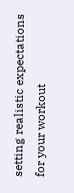setting realistic expectations for your workout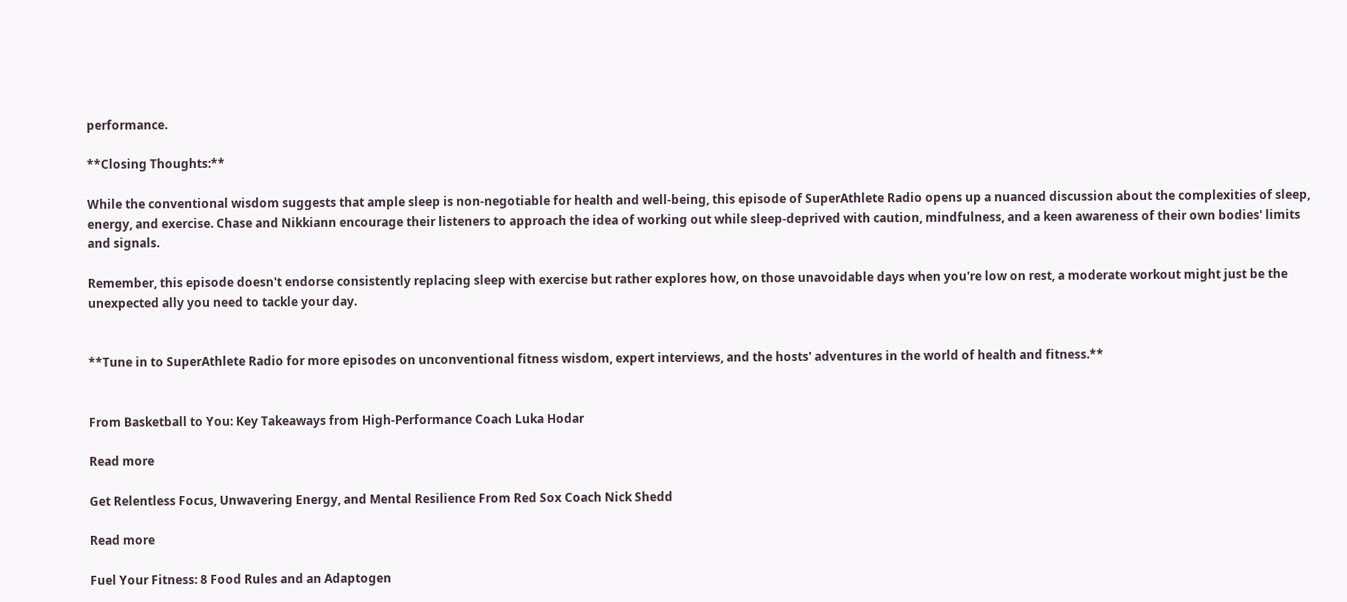performance.

**Closing Thoughts:**

While the conventional wisdom suggests that ample sleep is non-negotiable for health and well-being, this episode of SuperAthlete Radio opens up a nuanced discussion about the complexities of sleep, energy, and exercise. Chase and Nikkiann encourage their listeners to approach the idea of working out while sleep-deprived with caution, mindfulness, and a keen awareness of their own bodies' limits and signals.

Remember, this episode doesn't endorse consistently replacing sleep with exercise but rather explores how, on those unavoidable days when you're low on rest, a moderate workout might just be the unexpected ally you need to tackle your day.


**Tune in to SuperAthlete Radio for more episodes on unconventional fitness wisdom, expert interviews, and the hosts' adventures in the world of health and fitness.**


From Basketball to You: Key Takeaways from High-Performance Coach Luka Hodar

Read more

Get Relentless Focus, Unwavering Energy, and Mental Resilience From Red Sox Coach Nick Shedd

Read more

Fuel Your Fitness: 8 Food Rules and an Adaptogen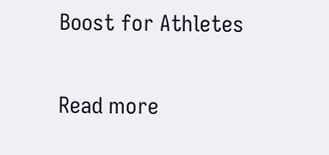Boost for Athletes

Read more